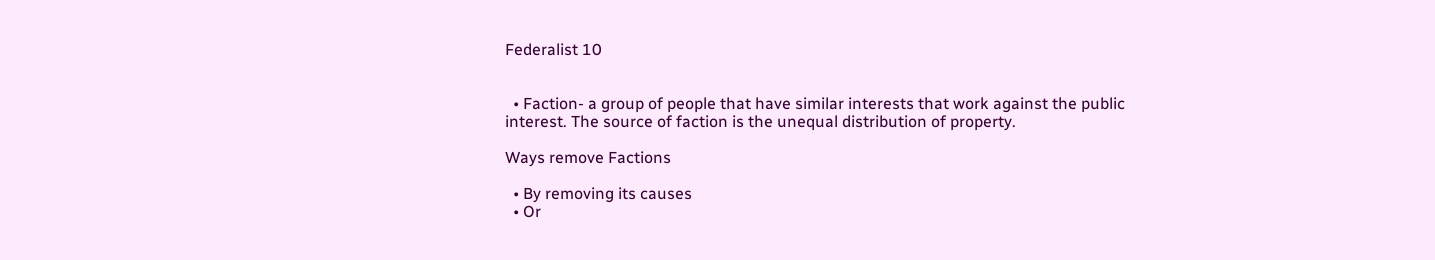Federalist 10


  • Faction- a group of people that have similar interests that work against the public interest. The source of faction is the unequal distribution of property.

Ways remove Factions

  • By removing its causes
  • Or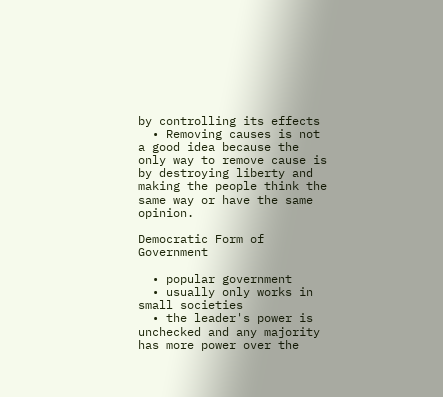by controlling its effects
  • Removing causes is not a good idea because the only way to remove cause is by destroying liberty and making the people think the same way or have the same opinion.

Democratic Form of Government

  • popular government
  • usually only works in small societies
  • the leader's power is unchecked and any majority has more power over the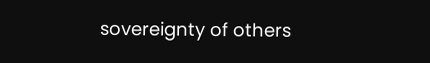sovereignty of others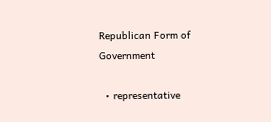Republican Form of Government

  • representative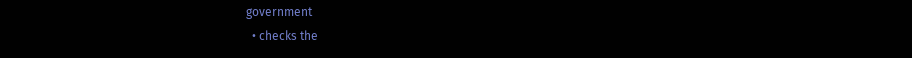government
  • checks the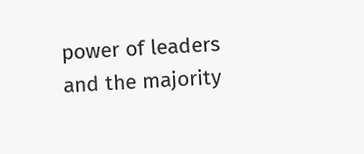power of leaders and the majority